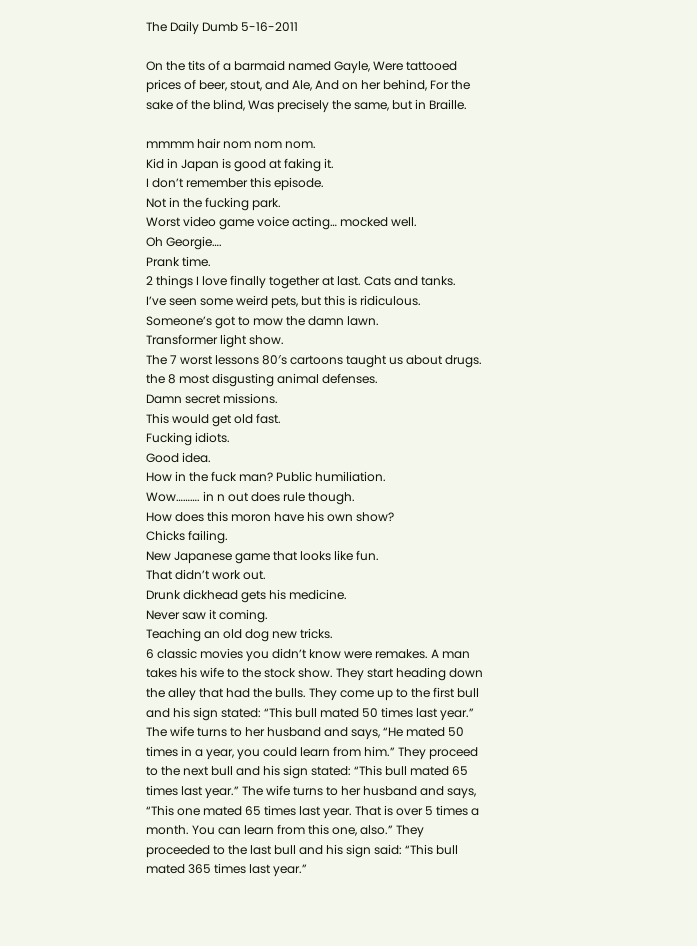The Daily Dumb 5-16-2011

On the tits of a barmaid named Gayle, Were tattooed prices of beer, stout, and Ale, And on her behind, For the sake of the blind, Was precisely the same, but in Braille.

mmmm hair nom nom nom.
Kid in Japan is good at faking it.
I don’t remember this episode.
Not in the fucking park.
Worst video game voice acting… mocked well.
Oh Georgie….
Prank time.
2 things I love finally together at last. Cats and tanks.
I’ve seen some weird pets, but this is ridiculous.
Someone’s got to mow the damn lawn.
Transformer light show.
The 7 worst lessons 80′s cartoons taught us about drugs.
the 8 most disgusting animal defenses.
Damn secret missions.
This would get old fast.
Fucking idiots.
Good idea.
How in the fuck man? Public humiliation.
Wow………. in n out does rule though.
How does this moron have his own show?
Chicks failing.
New Japanese game that looks like fun.
That didn’t work out.
Drunk dickhead gets his medicine.
Never saw it coming.
Teaching an old dog new tricks.
6 classic movies you didn’t know were remakes. A man takes his wife to the stock show. They start heading down the alley that had the bulls. They come up to the first bull and his sign stated: “This bull mated 50 times last year.” The wife turns to her husband and says, “He mated 50 times in a year, you could learn from him.” They proceed to the next bull and his sign stated: “This bull mated 65 times last year.” The wife turns to her husband and says, “This one mated 65 times last year. That is over 5 times a month. You can learn from this one, also.” They proceeded to the last bull and his sign said: “This bull mated 365 times last year.”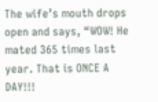The wife’s mouth drops open and says, “WOW! He mated 365 times last year. That is ONCE A DAY!!!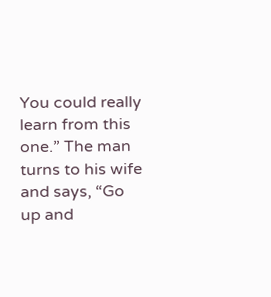You could really learn from this one.” The man turns to his wife and says, “Go up and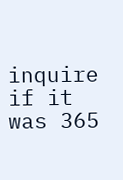inquire if it was 365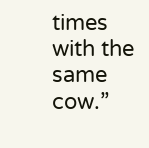times with the same cow.”